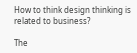How to think design thinking is related to business?

The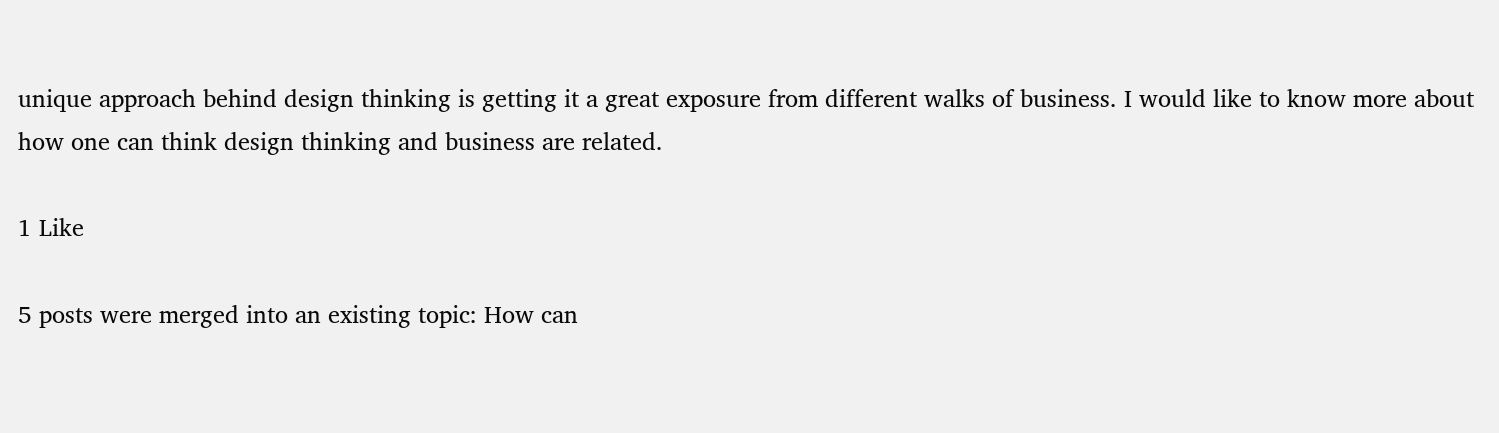unique approach behind design thinking is getting it a great exposure from different walks of business. I would like to know more about how one can think design thinking and business are related.

1 Like

5 posts were merged into an existing topic: How can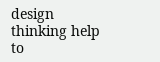design thinking help to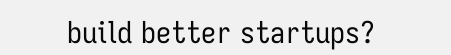build better startups?